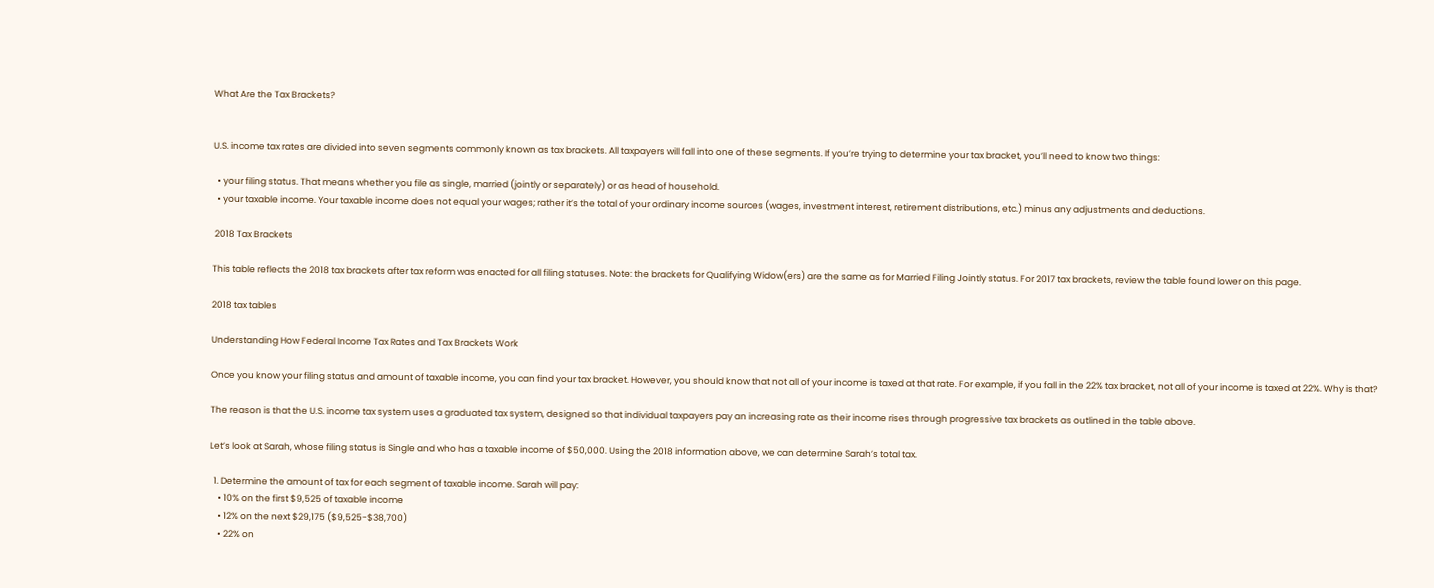What Are the Tax Brackets?


U.S. income tax rates are divided into seven segments commonly known as tax brackets. All taxpayers will fall into one of these segments. If you’re trying to determine your tax bracket, you’ll need to know two things:

  • your filing status. That means whether you file as single, married (jointly or separately) or as head of household.
  • your taxable income. Your taxable income does not equal your wages; rather it’s the total of your ordinary income sources (wages, investment interest, retirement distributions, etc.) minus any adjustments and deductions.

 2018 Tax Brackets

This table reflects the 2018 tax brackets after tax reform was enacted for all filing statuses. Note: the brackets for Qualifying Widow(ers) are the same as for Married Filing Jointly status. For 2017 tax brackets, review the table found lower on this page.

2018 tax tables

Understanding How Federal Income Tax Rates and Tax Brackets Work

Once you know your filing status and amount of taxable income, you can find your tax bracket. However, you should know that not all of your income is taxed at that rate. For example, if you fall in the 22% tax bracket, not all of your income is taxed at 22%. Why is that?

The reason is that the U.S. income tax system uses a graduated tax system, designed so that individual taxpayers pay an increasing rate as their income rises through progressive tax brackets as outlined in the table above.

Let’s look at Sarah, whose filing status is Single and who has a taxable income of $50,000. Using the 2018 information above, we can determine Sarah’s total tax.

  1. Determine the amount of tax for each segment of taxable income. Sarah will pay:
    • 10% on the first $9,525 of taxable income
    • 12% on the next $29,175 ($9,525-$38,700)
    • 22% on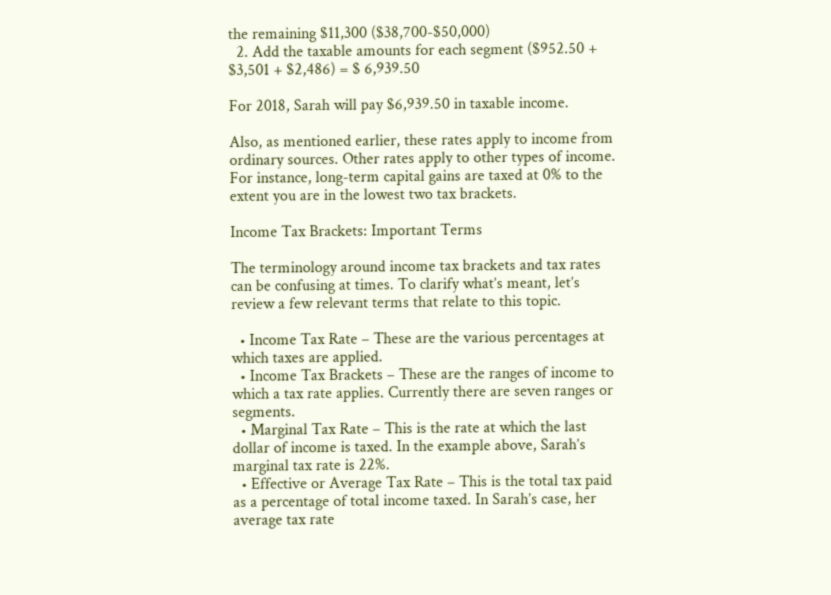the remaining $11,300 ($38,700-$50,000)
  2. Add the taxable amounts for each segment ($952.50 + $3,501 + $2,486) = $ 6,939.50

For 2018, Sarah will pay $6,939.50 in taxable income.

Also, as mentioned earlier, these rates apply to income from ordinary sources. Other rates apply to other types of income. For instance, long-term capital gains are taxed at 0% to the extent you are in the lowest two tax brackets.

Income Tax Brackets: Important Terms

The terminology around income tax brackets and tax rates can be confusing at times. To clarify what’s meant, let’s review a few relevant terms that relate to this topic.

  • Income Tax Rate – These are the various percentages at which taxes are applied.
  • Income Tax Brackets – These are the ranges of income to which a tax rate applies. Currently there are seven ranges or segments.
  • Marginal Tax Rate – This is the rate at which the last dollar of income is taxed. In the example above, Sarah’s marginal tax rate is 22%.
  • Effective or Average Tax Rate – This is the total tax paid as a percentage of total income taxed. In Sarah’s case, her average tax rate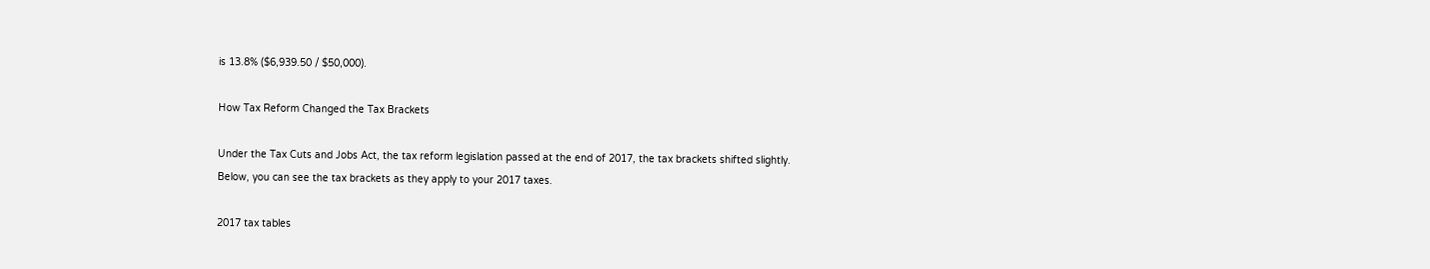is 13.8% ($6,939.50 / $50,000).

How Tax Reform Changed the Tax Brackets

Under the Tax Cuts and Jobs Act, the tax reform legislation passed at the end of 2017, the tax brackets shifted slightly. Below, you can see the tax brackets as they apply to your 2017 taxes.

2017 tax tables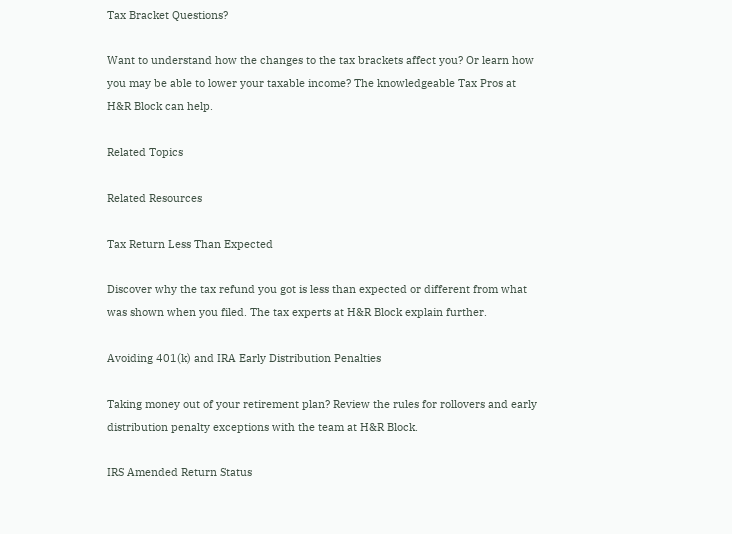Tax Bracket Questions?

Want to understand how the changes to the tax brackets affect you? Or learn how you may be able to lower your taxable income? The knowledgeable Tax Pros at H&R Block can help.

Related Topics

Related Resources

Tax Return Less Than Expected

Discover why the tax refund you got is less than expected or different from what was shown when you filed. The tax experts at H&R Block explain further.

Avoiding 401(k) and IRA Early Distribution Penalties

Taking money out of your retirement plan? Review the rules for rollovers and early distribution penalty exceptions with the team at H&R Block.

IRS Amended Return Status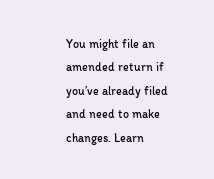You might file an amended return if you’ve already filed and need to make changes. Learn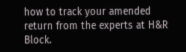how to track your amended return from the experts at H&R Block.